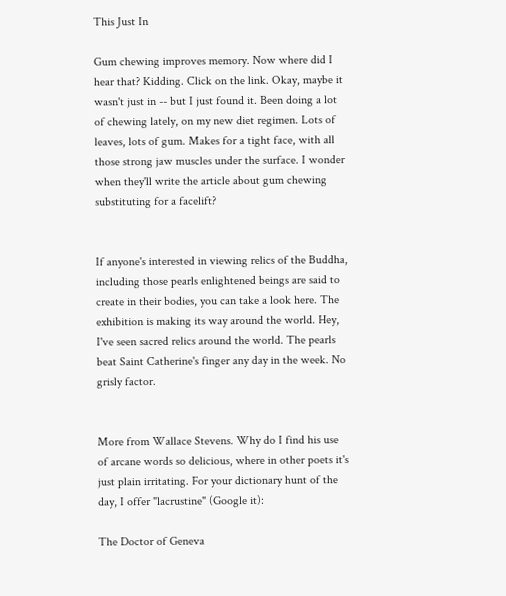This Just In

Gum chewing improves memory. Now where did I hear that? Kidding. Click on the link. Okay, maybe it wasn't just in -- but I just found it. Been doing a lot of chewing lately, on my new diet regimen. Lots of leaves, lots of gum. Makes for a tight face, with all those strong jaw muscles under the surface. I wonder when they'll write the article about gum chewing substituting for a facelift?


If anyone's interested in viewing relics of the Buddha, including those pearls enlightened beings are said to create in their bodies, you can take a look here. The exhibition is making its way around the world. Hey, I've seen sacred relics around the world. The pearls beat Saint Catherine's finger any day in the week. No grisly factor.


More from Wallace Stevens. Why do I find his use of arcane words so delicious, where in other poets it's just plain irritating. For your dictionary hunt of the day, I offer "lacrustine" (Google it):

The Doctor of Geneva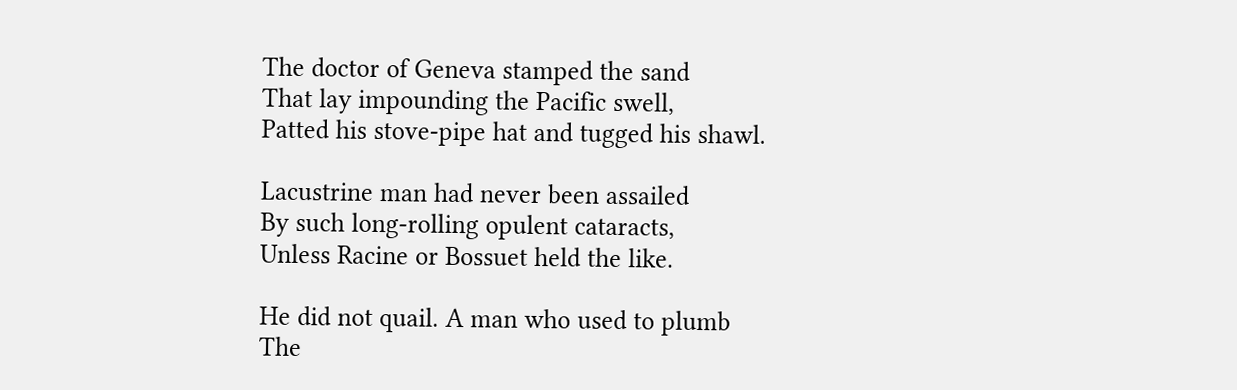The doctor of Geneva stamped the sand
That lay impounding the Pacific swell,
Patted his stove-pipe hat and tugged his shawl.

Lacustrine man had never been assailed
By such long-rolling opulent cataracts,
Unless Racine or Bossuet held the like.

He did not quail. A man who used to plumb
The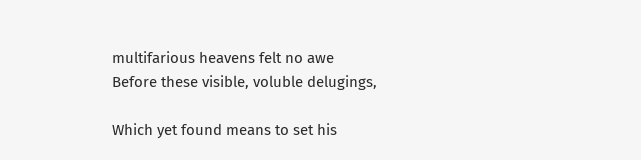multifarious heavens felt no awe
Before these visible, voluble delugings,

Which yet found means to set his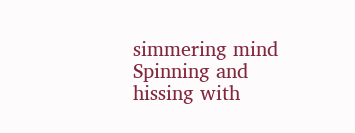simmering mind
Spinning and hissing with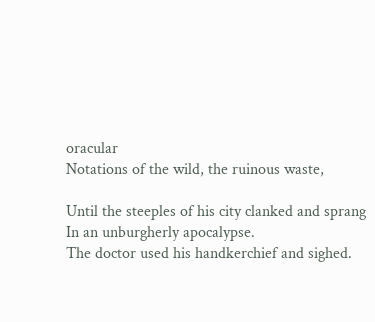oracular
Notations of the wild, the ruinous waste,

Until the steeples of his city clanked and sprang
In an unburgherly apocalypse.
The doctor used his handkerchief and sighed.